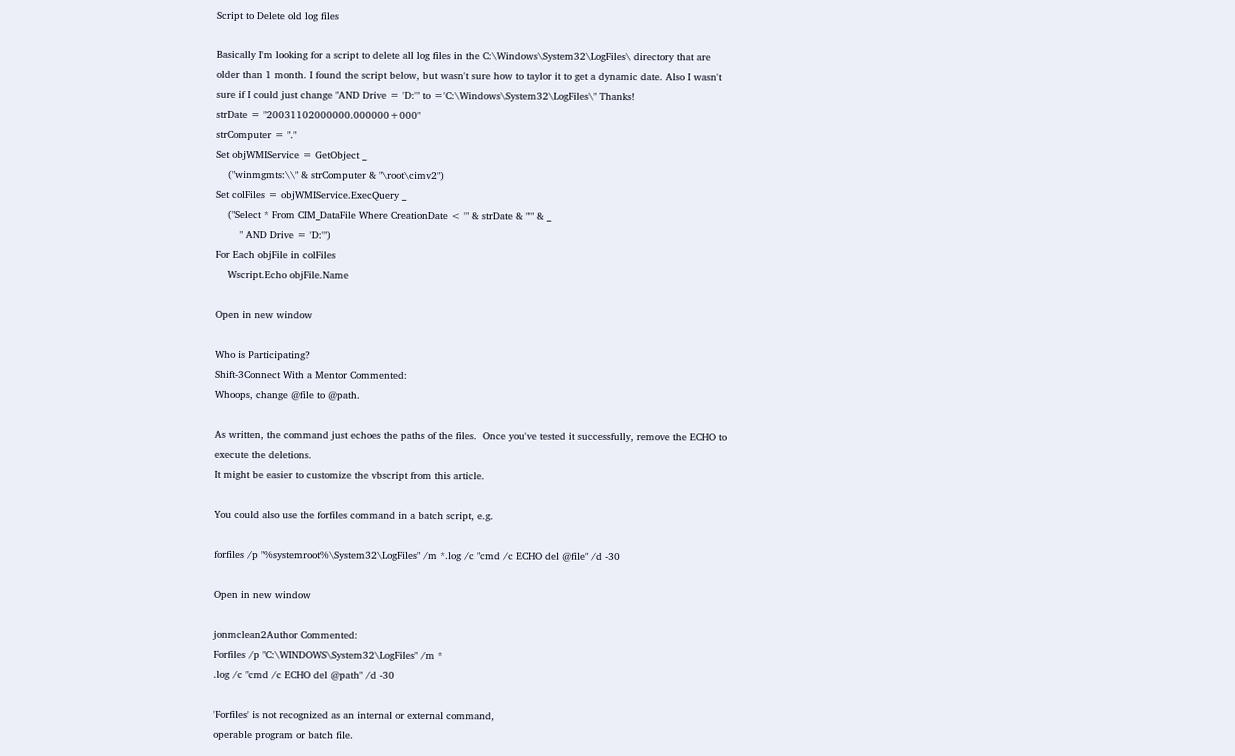Script to Delete old log files

Basically I'm looking for a script to delete all log files in the C:\Windows\System32\LogFiles\ directory that are older than 1 month. I found the script below, but wasn't sure how to taylor it to get a dynamic date. Also I wasn't sure if I could just change "AND Drive = 'D:'" to ='C:\Windows\System32\LogFiles\" Thanks!
strDate = "20031102000000.000000+000"
strComputer = "."
Set objWMIService = GetObject _
    ("winmgmts:\\" & strComputer & "\root\cimv2")
Set colFiles = objWMIService.ExecQuery _
    ("Select * From CIM_DataFile Where CreationDate < '" & strDate & "'" & _
        " AND Drive = 'D:'")
For Each objFile in colFiles
    Wscript.Echo objFile.Name

Open in new window

Who is Participating?
Shift-3Connect With a Mentor Commented:
Whoops, change @file to @path.

As written, the command just echoes the paths of the files.  Once you've tested it successfully, remove the ECHO to execute the deletions.
It might be easier to customize the vbscript from this article.

You could also use the forfiles command in a batch script, e.g.

forfiles /p "%systemroot%\System32\LogFiles" /m *.log /c "cmd /c ECHO del @file" /d -30

Open in new window

jonmclean2Author Commented:
Forfiles /p "C:\WINDOWS\System32\LogFiles" /m *
.log /c "cmd /c ECHO del @path" /d -30

'Forfiles' is not recognized as an internal or external command,
operable program or batch file.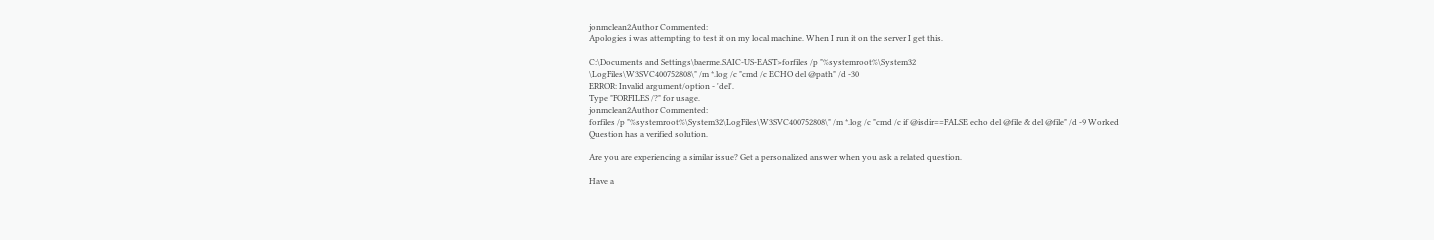jonmclean2Author Commented:
Apologies i was attempting to test it on my local machine. When I run it on the server I get this.

C:\Documents and Settings\baerme.SAIC-US-EAST>forfiles /p "%systemroot%\System32
\LogFiles\W3SVC400752808\" /m *.log /c "cmd /c ECHO del @path" /d -30
ERROR: Invalid argument/option - 'del'.
Type "FORFILES /?" for usage.
jonmclean2Author Commented:
forfiles /p "%systemroot%\System32\LogFiles\W3SVC400752808\" /m *.log /c "cmd /c if @isdir==FALSE echo del @file & del @file" /d -9 Worked
Question has a verified solution.

Are you are experiencing a similar issue? Get a personalized answer when you ask a related question.

Have a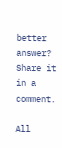better answer? Share it in a comment.

All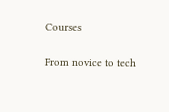Courses

From novice to tech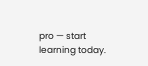pro — start learning today.